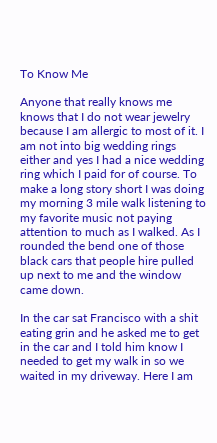To Know Me

Anyone that really knows me knows that I do not wear jewelry because I am allergic to most of it. I am not into big wedding rings either and yes I had a nice wedding ring which I paid for of course. To make a long story short I was doing my morning 3 mile walk listening to my favorite music not paying attention to much as I walked. As I rounded the bend one of those black cars that people hire pulled up next to me and the window came down.

In the car sat Francisco with a shit eating grin and he asked me to get in the car and I told him know I needed to get my walk in so we waited in my driveway. Here I am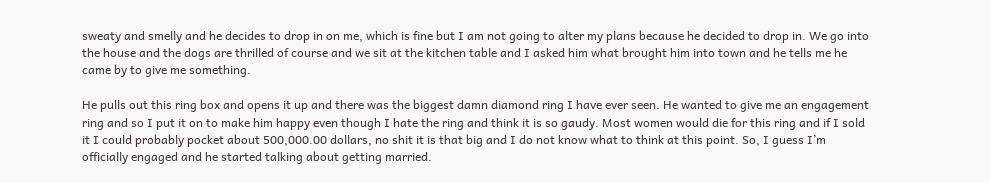sweaty and smelly and he decides to drop in on me, which is fine but I am not going to alter my plans because he decided to drop in. We go into the house and the dogs are thrilled of course and we sit at the kitchen table and I asked him what brought him into town and he tells me he came by to give me something.

He pulls out this ring box and opens it up and there was the biggest damn diamond ring I have ever seen. He wanted to give me an engagement ring and so I put it on to make him happy even though I hate the ring and think it is so gaudy. Most women would die for this ring and if I sold it I could probably pocket about 500,000.00 dollars, no shit it is that big and I do not know what to think at this point. So, I guess I’m officially engaged and he started talking about getting married.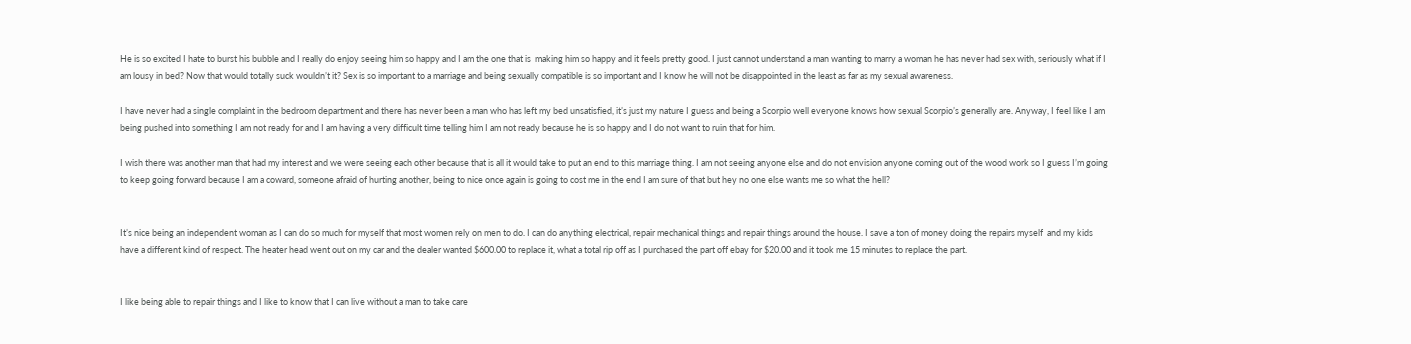He is so excited I hate to burst his bubble and I really do enjoy seeing him so happy and I am the one that is  making him so happy and it feels pretty good. I just cannot understand a man wanting to marry a woman he has never had sex with, seriously what if I am lousy in bed? Now that would totally suck wouldn’t it? Sex is so important to a marriage and being sexually compatible is so important and I know he will not be disappointed in the least as far as my sexual awareness.

I have never had a single complaint in the bedroom department and there has never been a man who has left my bed unsatisfied, it’s just my nature I guess and being a Scorpio well everyone knows how sexual Scorpio’s generally are. Anyway, I feel like I am being pushed into something I am not ready for and I am having a very difficult time telling him I am not ready because he is so happy and I do not want to ruin that for him.

I wish there was another man that had my interest and we were seeing each other because that is all it would take to put an end to this marriage thing. I am not seeing anyone else and do not envision anyone coming out of the wood work so I guess I’m going to keep going forward because I am a coward, someone afraid of hurting another, being to nice once again is going to cost me in the end I am sure of that but hey no one else wants me so what the hell?


It’s nice being an independent woman as I can do so much for myself that most women rely on men to do. I can do anything electrical, repair mechanical things and repair things around the house. I save a ton of money doing the repairs myself  and my kids have a different kind of respect. The heater head went out on my car and the dealer wanted $600.00 to replace it, what a total rip off as I purchased the part off ebay for $20.00 and it took me 15 minutes to replace the part.


I like being able to repair things and I like to know that I can live without a man to take care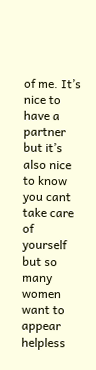of me. It’s nice to have a partner but it’s also nice to know you cant take care of yourself but so many women want to appear helpless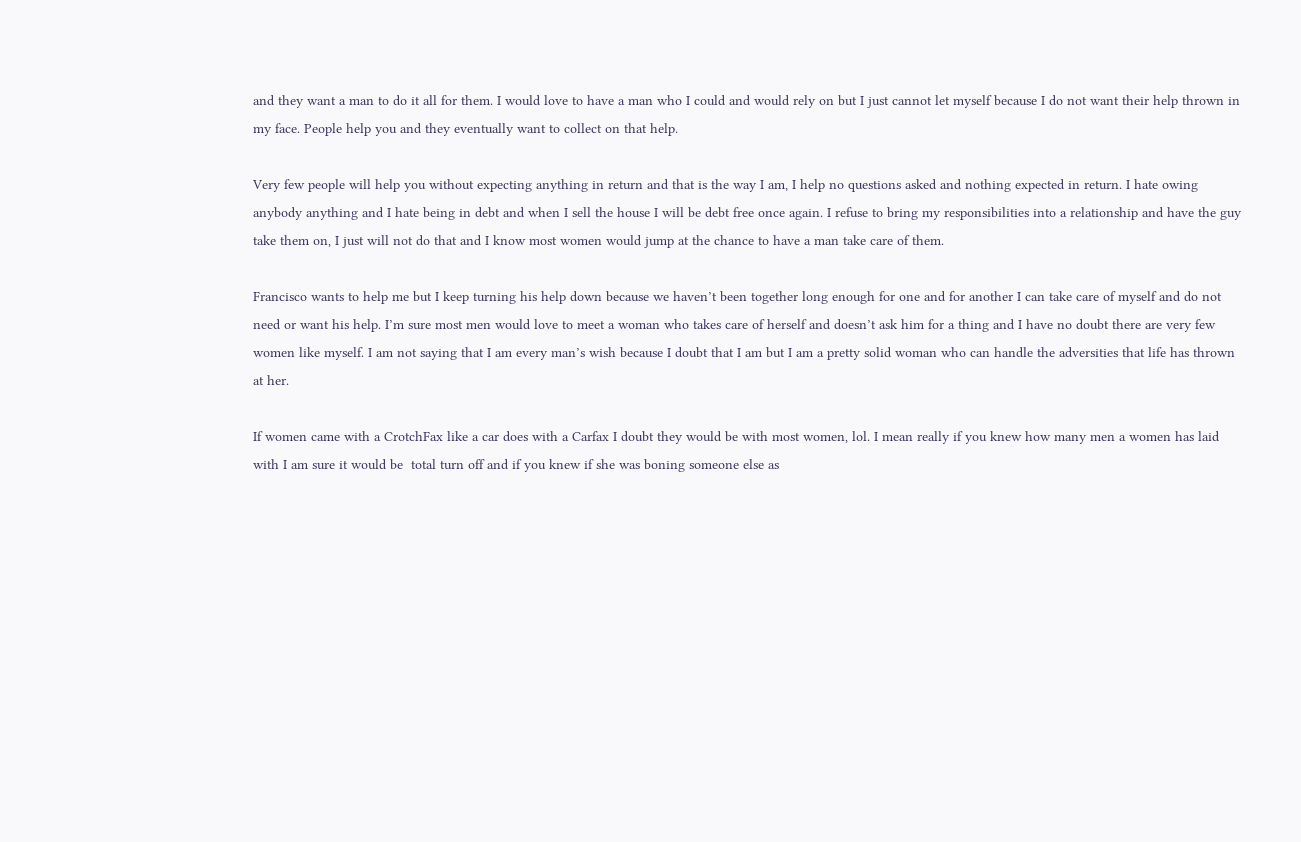and they want a man to do it all for them. I would love to have a man who I could and would rely on but I just cannot let myself because I do not want their help thrown in my face. People help you and they eventually want to collect on that help.

Very few people will help you without expecting anything in return and that is the way I am, I help no questions asked and nothing expected in return. I hate owing anybody anything and I hate being in debt and when I sell the house I will be debt free once again. I refuse to bring my responsibilities into a relationship and have the guy take them on, I just will not do that and I know most women would jump at the chance to have a man take care of them.

Francisco wants to help me but I keep turning his help down because we haven’t been together long enough for one and for another I can take care of myself and do not need or want his help. I’m sure most men would love to meet a woman who takes care of herself and doesn’t ask him for a thing and I have no doubt there are very few women like myself. I am not saying that I am every man’s wish because I doubt that I am but I am a pretty solid woman who can handle the adversities that life has thrown at her.

If women came with a CrotchFax like a car does with a Carfax I doubt they would be with most women, lol. I mean really if you knew how many men a women has laid with I am sure it would be  total turn off and if you knew if she was boning someone else as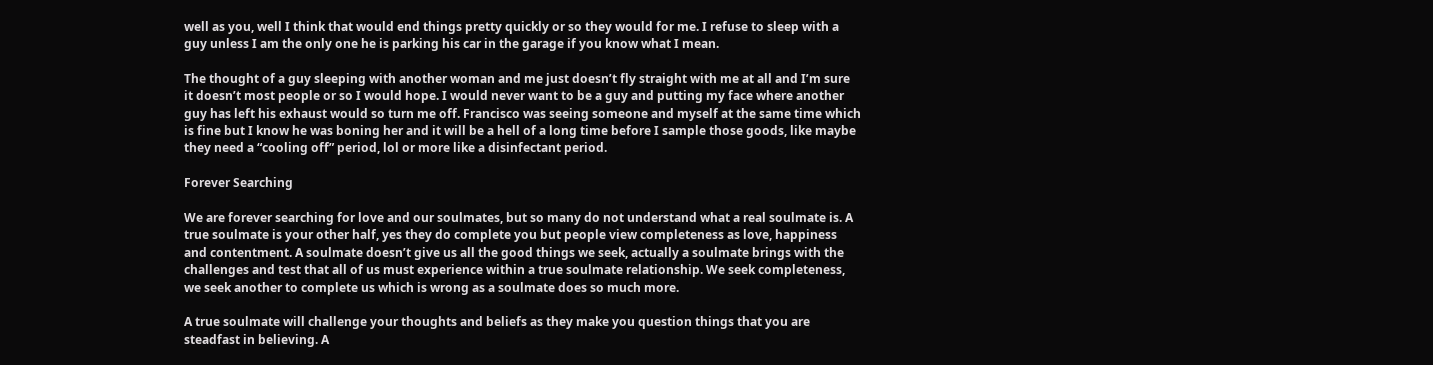well as you, well I think that would end things pretty quickly or so they would for me. I refuse to sleep with a guy unless I am the only one he is parking his car in the garage if you know what I mean.

The thought of a guy sleeping with another woman and me just doesn’t fly straight with me at all and I’m sure it doesn’t most people or so I would hope. I would never want to be a guy and putting my face where another guy has left his exhaust would so turn me off. Francisco was seeing someone and myself at the same time which is fine but I know he was boning her and it will be a hell of a long time before I sample those goods, like maybe they need a “cooling off” period, lol or more like a disinfectant period.

Forever Searching

We are forever searching for love and our soulmates, but so many do not understand what a real soulmate is. A true soulmate is your other half, yes they do complete you but people view completeness as love, happiness and contentment. A soulmate doesn’t give us all the good things we seek, actually a soulmate brings with the challenges and test that all of us must experience within a true soulmate relationship. We seek completeness, we seek another to complete us which is wrong as a soulmate does so much more.

A true soulmate will challenge your thoughts and beliefs as they make you question things that you are steadfast in believing. A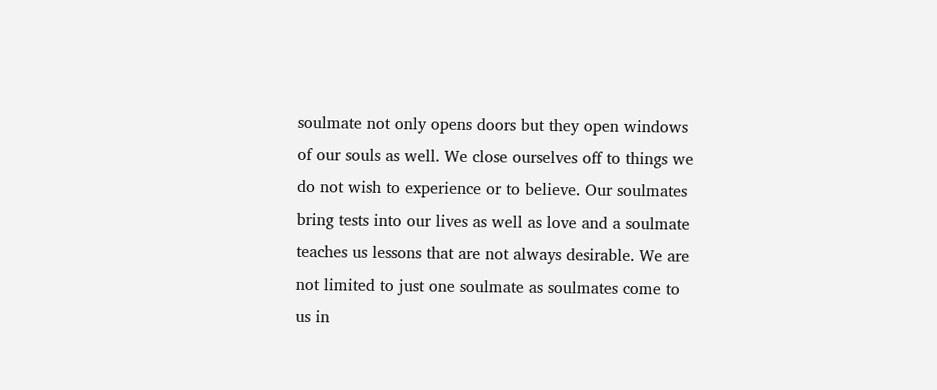soulmate not only opens doors but they open windows of our souls as well. We close ourselves off to things we do not wish to experience or to believe. Our soulmates bring tests into our lives as well as love and a soulmate teaches us lessons that are not always desirable. We are not limited to just one soulmate as soulmates come to us in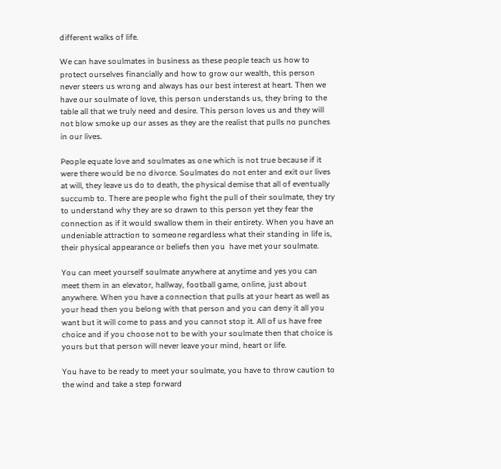different walks of life.

We can have soulmates in business as these people teach us how to protect ourselves financially and how to grow our wealth, this person never steers us wrong and always has our best interest at heart. Then we have our soulmate of love, this person understands us, they bring to the table all that we truly need and desire. This person loves us and they will not blow smoke up our asses as they are the realist that pulls no punches in our lives.

People equate love and soulmates as one which is not true because if it were there would be no divorce. Soulmates do not enter and exit our lives at will, they leave us do to death, the physical demise that all of eventually succumb to. There are people who fight the pull of their soulmate, they try to understand why they are so drawn to this person yet they fear the connection as if it would swallow them in their entirety. When you have an undeniable attraction to someone regardless what their standing in life is, their physical appearance or beliefs then you  have met your soulmate.

You can meet yourself soulmate anywhere at anytime and yes you can meet them in an elevator, hallway, football game, online, just about anywhere. When you have a connection that pulls at your heart as well as your head then you belong with that person and you can deny it all you want but it will come to pass and you cannot stop it. All of us have free choice and if you choose not to be with your soulmate then that choice is yours but that person will never leave your mind, heart or life.

You have to be ready to meet your soulmate, you have to throw caution to the wind and take a step forward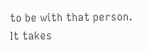to be with that person. It takes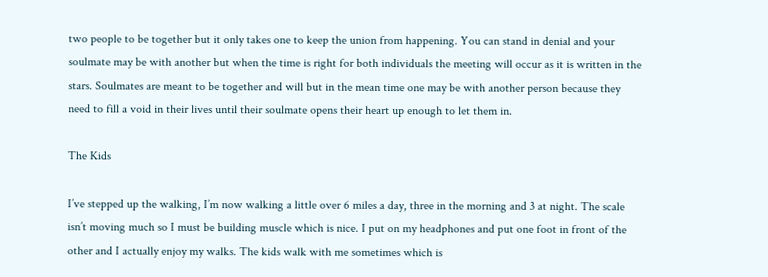two people to be together but it only takes one to keep the union from happening. You can stand in denial and your soulmate may be with another but when the time is right for both individuals the meeting will occur as it is written in the stars. Soulmates are meant to be together and will but in the mean time one may be with another person because they need to fill a void in their lives until their soulmate opens their heart up enough to let them in.

The Kids

I’ve stepped up the walking, I’m now walking a little over 6 miles a day, three in the morning and 3 at night. The scale isn’t moving much so I must be building muscle which is nice. I put on my headphones and put one foot in front of the other and I actually enjoy my walks. The kids walk with me sometimes which is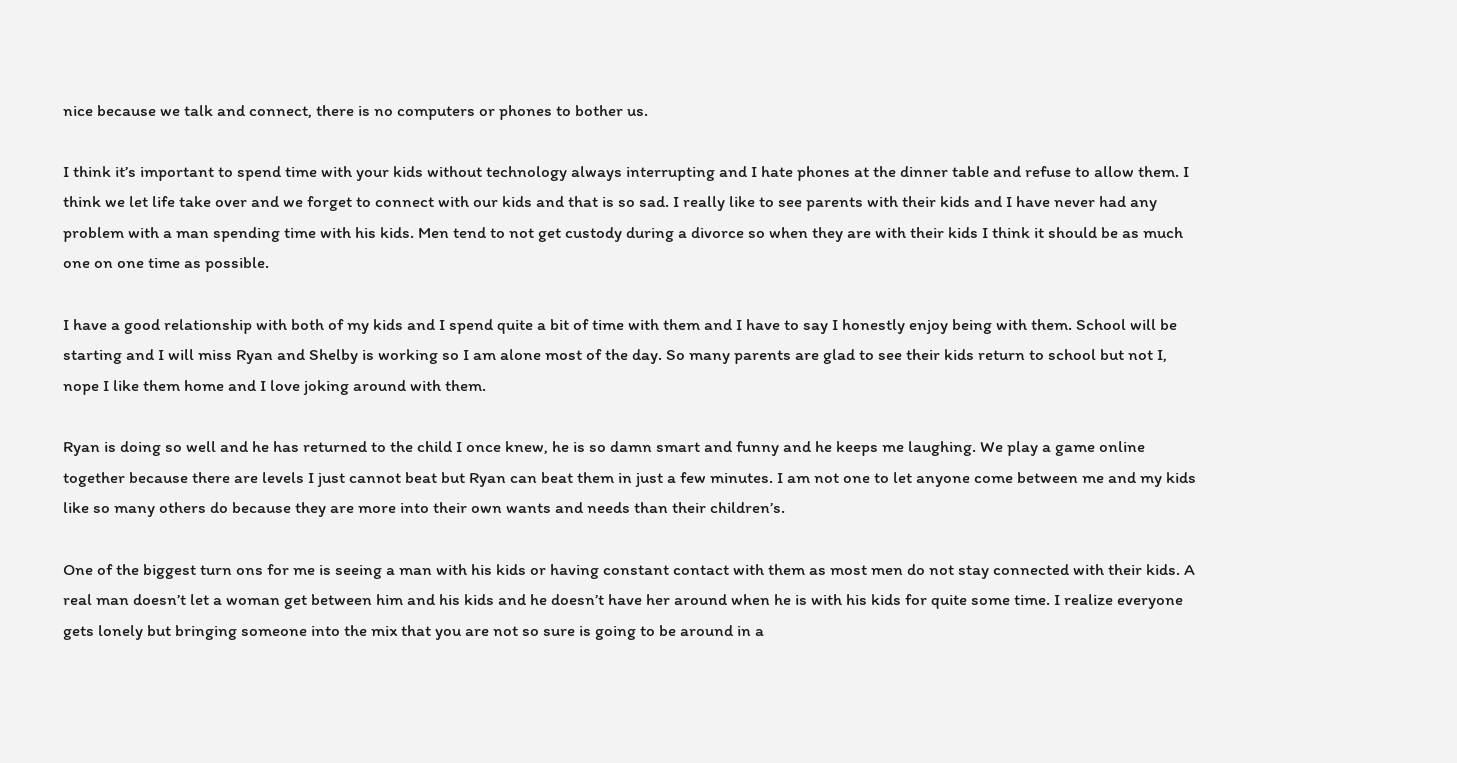nice because we talk and connect, there is no computers or phones to bother us.

I think it’s important to spend time with your kids without technology always interrupting and I hate phones at the dinner table and refuse to allow them. I think we let life take over and we forget to connect with our kids and that is so sad. I really like to see parents with their kids and I have never had any problem with a man spending time with his kids. Men tend to not get custody during a divorce so when they are with their kids I think it should be as much one on one time as possible.

I have a good relationship with both of my kids and I spend quite a bit of time with them and I have to say I honestly enjoy being with them. School will be starting and I will miss Ryan and Shelby is working so I am alone most of the day. So many parents are glad to see their kids return to school but not I, nope I like them home and I love joking around with them.

Ryan is doing so well and he has returned to the child I once knew, he is so damn smart and funny and he keeps me laughing. We play a game online together because there are levels I just cannot beat but Ryan can beat them in just a few minutes. I am not one to let anyone come between me and my kids like so many others do because they are more into their own wants and needs than their children’s.

One of the biggest turn ons for me is seeing a man with his kids or having constant contact with them as most men do not stay connected with their kids. A real man doesn’t let a woman get between him and his kids and he doesn’t have her around when he is with his kids for quite some time. I realize everyone gets lonely but bringing someone into the mix that you are not so sure is going to be around in a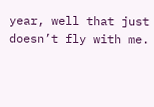year, well that just doesn’t fly with me.